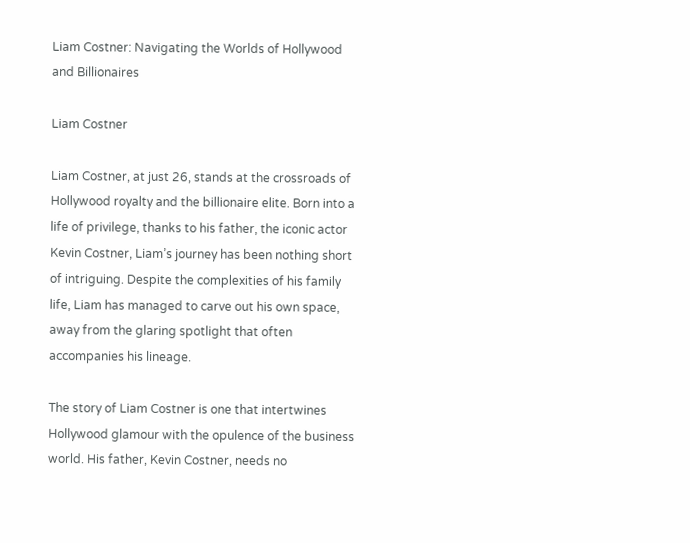Liam Costner: Navigating the Worlds of Hollywood and Billionaires

Liam Costner

Liam Costner, at just 26, stands at the crossroads of Hollywood royalty and the billionaire elite. Born into a life of privilege, thanks to his father, the iconic actor Kevin Costner, Liam’s journey has been nothing short of intriguing. Despite the complexities of his family life, Liam has managed to carve out his own space, away from the glaring spotlight that often accompanies his lineage.

The story of Liam Costner is one that intertwines Hollywood glamour with the opulence of the business world. His father, Kevin Costner, needs no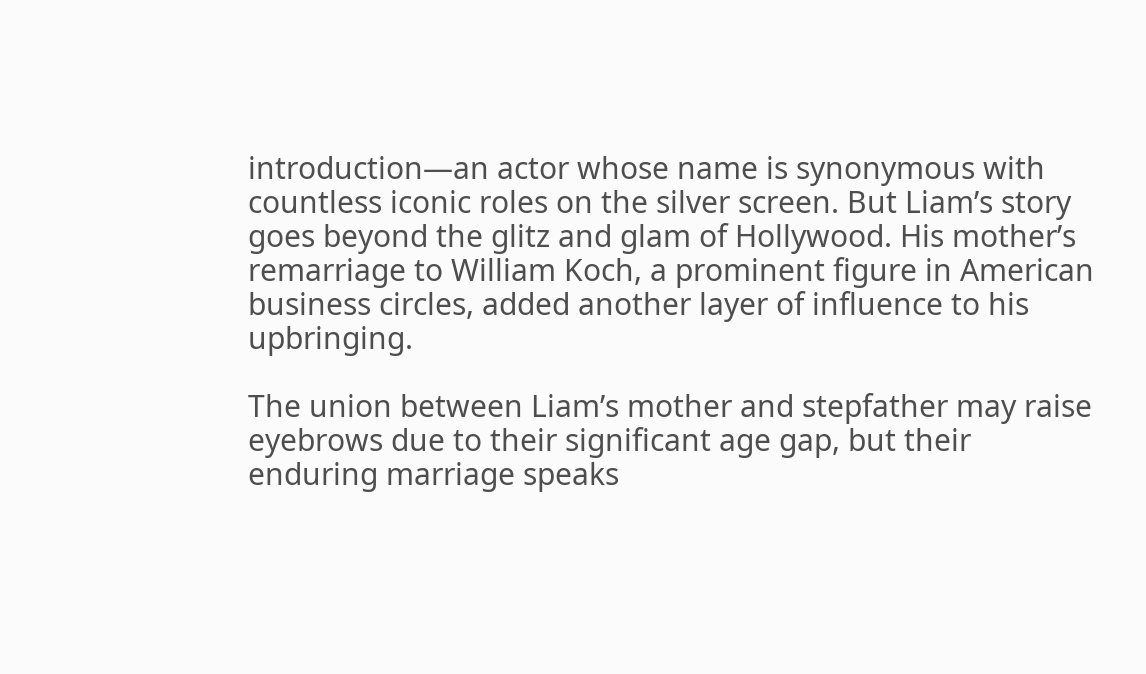introduction—an actor whose name is synonymous with countless iconic roles on the silver screen. But Liam’s story goes beyond the glitz and glam of Hollywood. His mother’s remarriage to William Koch, a prominent figure in American business circles, added another layer of influence to his upbringing.

The union between Liam’s mother and stepfather may raise eyebrows due to their significant age gap, but their enduring marriage speaks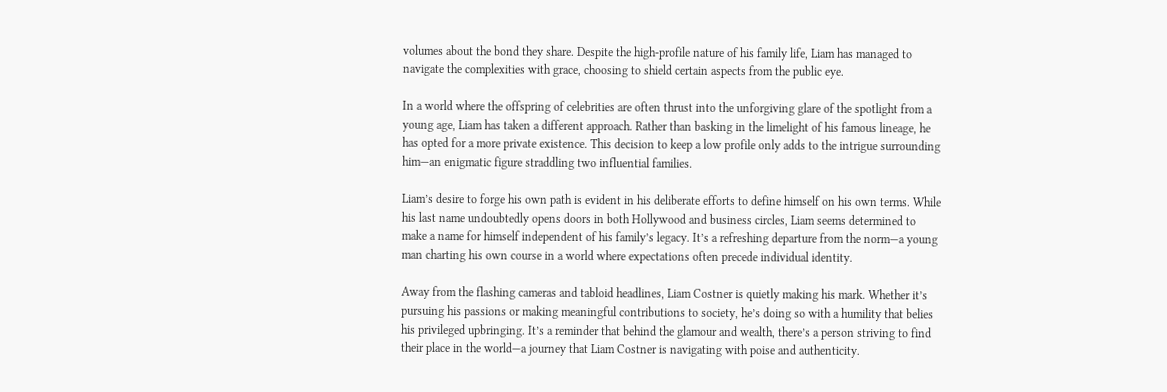volumes about the bond they share. Despite the high-profile nature of his family life, Liam has managed to navigate the complexities with grace, choosing to shield certain aspects from the public eye.

In a world where the offspring of celebrities are often thrust into the unforgiving glare of the spotlight from a young age, Liam has taken a different approach. Rather than basking in the limelight of his famous lineage, he has opted for a more private existence. This decision to keep a low profile only adds to the intrigue surrounding him—an enigmatic figure straddling two influential families.

Liam’s desire to forge his own path is evident in his deliberate efforts to define himself on his own terms. While his last name undoubtedly opens doors in both Hollywood and business circles, Liam seems determined to make a name for himself independent of his family’s legacy. It’s a refreshing departure from the norm—a young man charting his own course in a world where expectations often precede individual identity.

Away from the flashing cameras and tabloid headlines, Liam Costner is quietly making his mark. Whether it’s pursuing his passions or making meaningful contributions to society, he’s doing so with a humility that belies his privileged upbringing. It’s a reminder that behind the glamour and wealth, there’s a person striving to find their place in the world—a journey that Liam Costner is navigating with poise and authenticity.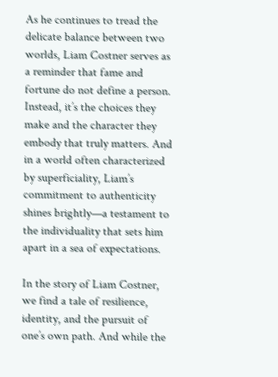As he continues to tread the delicate balance between two worlds, Liam Costner serves as a reminder that fame and fortune do not define a person. Instead, it’s the choices they make and the character they embody that truly matters. And in a world often characterized by superficiality, Liam’s commitment to authenticity shines brightly—a testament to the individuality that sets him apart in a sea of expectations.

In the story of Liam Costner, we find a tale of resilience, identity, and the pursuit of one’s own path. And while the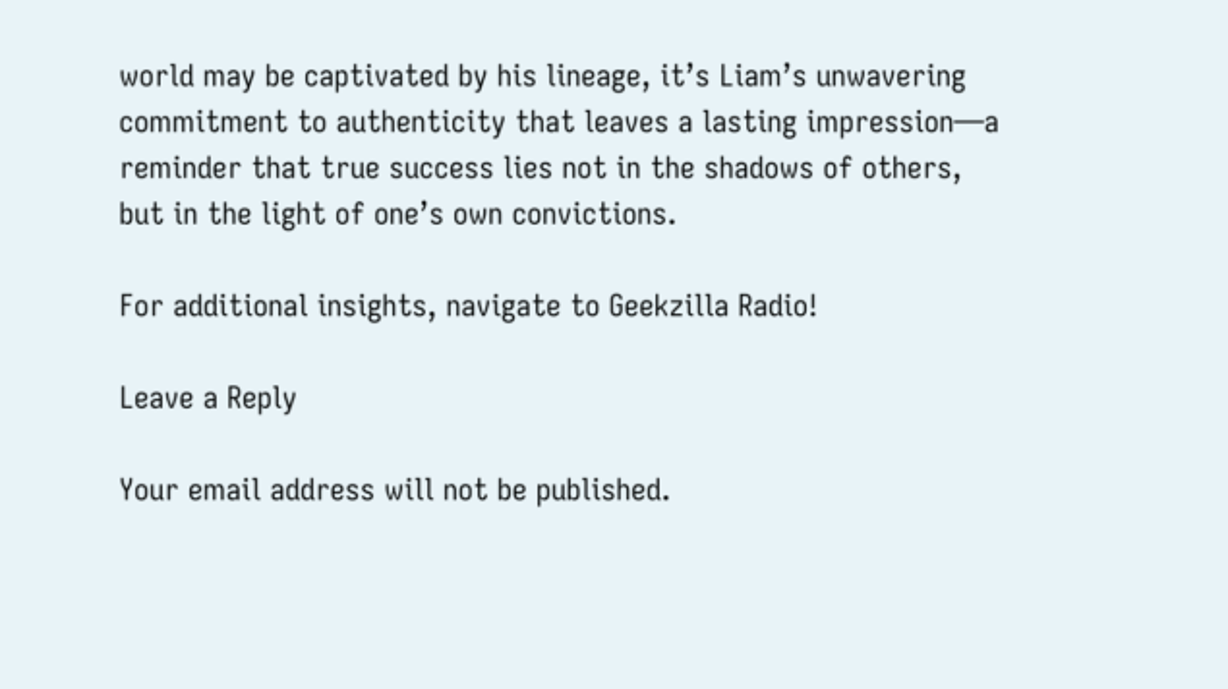world may be captivated by his lineage, it’s Liam’s unwavering commitment to authenticity that leaves a lasting impression—a reminder that true success lies not in the shadows of others, but in the light of one’s own convictions.

For additional insights, navigate to Geekzilla Radio!

Leave a Reply

Your email address will not be published.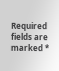Required fields are marked *